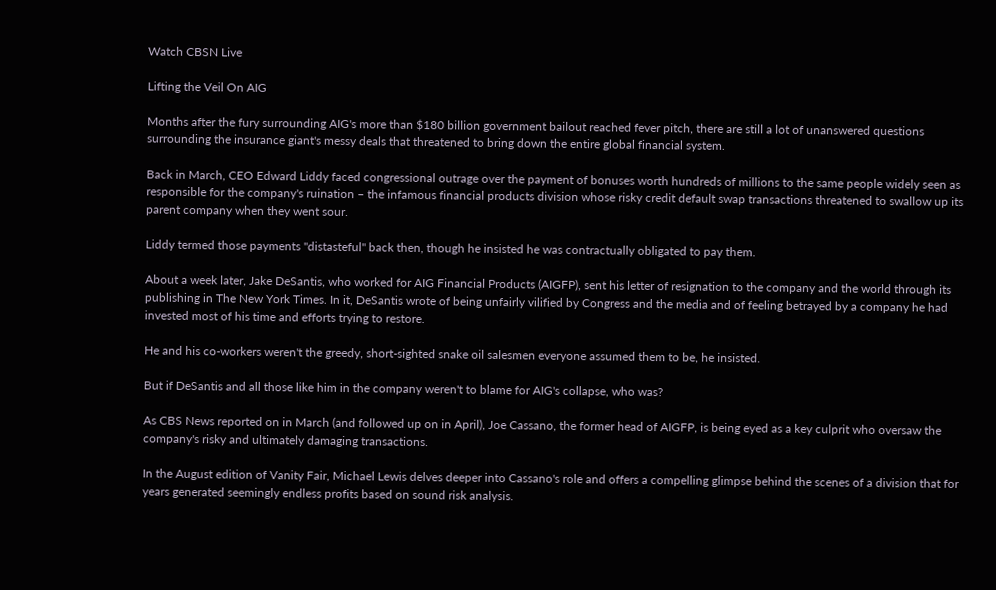Watch CBSN Live

Lifting the Veil On AIG

Months after the fury surrounding AIG's more than $180 billion government bailout reached fever pitch, there are still a lot of unanswered questions surrounding the insurance giant's messy deals that threatened to bring down the entire global financial system.

Back in March, CEO Edward Liddy faced congressional outrage over the payment of bonuses worth hundreds of millions to the same people widely seen as responsible for the company's ruination – the infamous financial products division whose risky credit default swap transactions threatened to swallow up its parent company when they went sour.

Liddy termed those payments "distasteful" back then, though he insisted he was contractually obligated to pay them.

About a week later, Jake DeSantis, who worked for AIG Financial Products (AIGFP), sent his letter of resignation to the company and the world through its publishing in The New York Times. In it, DeSantis wrote of being unfairly vilified by Congress and the media and of feeling betrayed by a company he had invested most of his time and efforts trying to restore.

He and his co-workers weren't the greedy, short-sighted snake oil salesmen everyone assumed them to be, he insisted.

But if DeSantis and all those like him in the company weren't to blame for AIG's collapse, who was?

As CBS News reported on in March (and followed up on in April), Joe Cassano, the former head of AIGFP, is being eyed as a key culprit who oversaw the company's risky and ultimately damaging transactions.

In the August edition of Vanity Fair, Michael Lewis delves deeper into Cassano's role and offers a compelling glimpse behind the scenes of a division that for years generated seemingly endless profits based on sound risk analysis.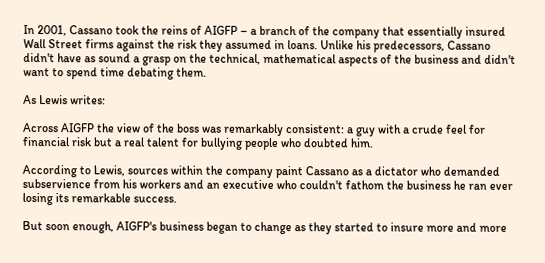In 2001, Cassano took the reins of AIGFP – a branch of the company that essentially insured Wall Street firms against the risk they assumed in loans. Unlike his predecessors, Cassano didn't have as sound a grasp on the technical, mathematical aspects of the business and didn't want to spend time debating them.

As Lewis writes:

Across AIGFP the view of the boss was remarkably consistent: a guy with a crude feel for financial risk but a real talent for bullying people who doubted him.

According to Lewis, sources within the company paint Cassano as a dictator who demanded subservience from his workers and an executive who couldn't fathom the business he ran ever losing its remarkable success.

But soon enough, AIGFP's business began to change as they started to insure more and more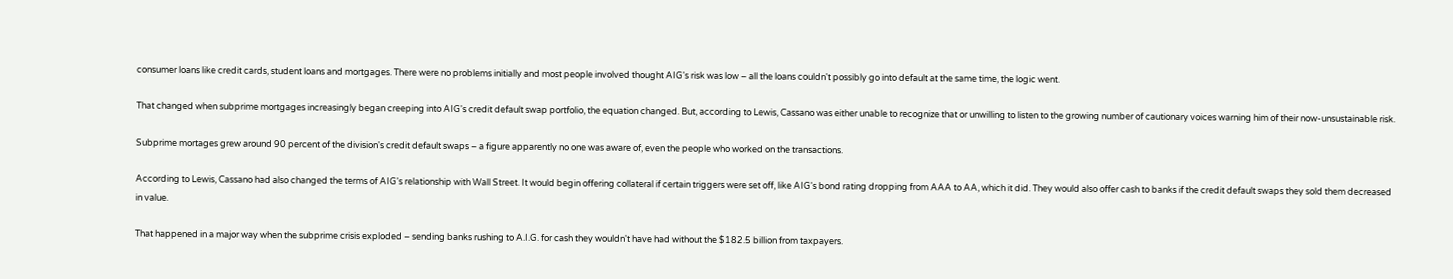consumer loans like credit cards, student loans and mortgages. There were no problems initially and most people involved thought AIG's risk was low – all the loans couldn't possibly go into default at the same time, the logic went.

That changed when subprime mortgages increasingly began creeping into AIG's credit default swap portfolio, the equation changed. But, according to Lewis, Cassano was either unable to recognize that or unwilling to listen to the growing number of cautionary voices warning him of their now-unsustainable risk.

Subprime mortages grew around 90 percent of the division's credit default swaps – a figure apparently no one was aware of, even the people who worked on the transactions.

According to Lewis, Cassano had also changed the terms of AIG's relationship with Wall Street. It would begin offering collateral if certain triggers were set off, like AIG's bond rating dropping from AAA to AA, which it did. They would also offer cash to banks if the credit default swaps they sold them decreased in value.

That happened in a major way when the subprime crisis exploded – sending banks rushing to A.I.G. for cash they wouldn't have had without the $182.5 billion from taxpayers.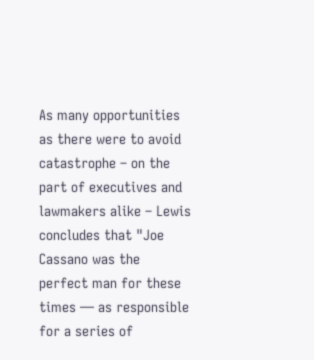As many opportunities as there were to avoid catastrophe – on the part of executives and lawmakers alike – Lewis concludes that "Joe Cassano was the perfect man for these times — as responsible for a series of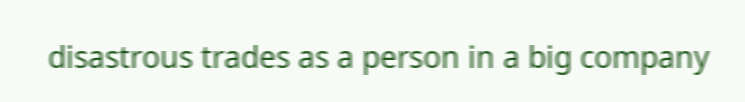disastrous trades as a person in a big company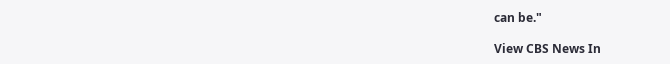can be."

View CBS News In